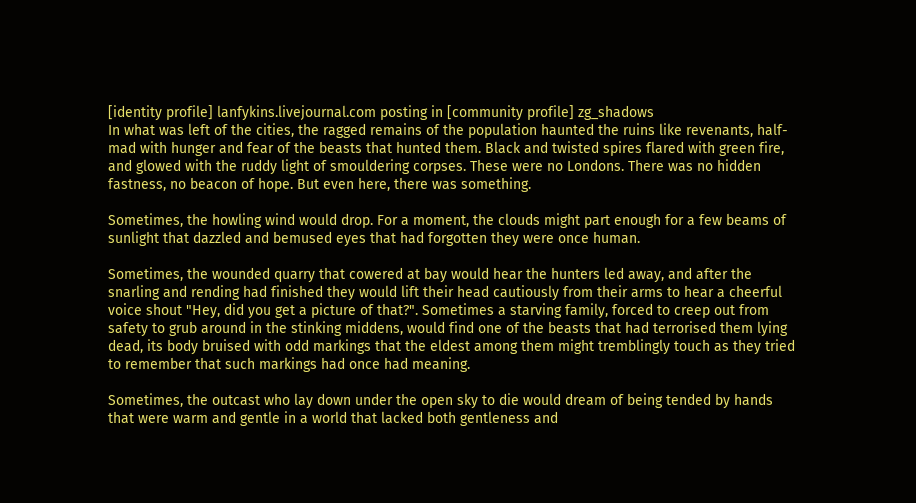[identity profile] lanfykins.livejournal.com posting in [community profile] zg_shadows
In what was left of the cities, the ragged remains of the population haunted the ruins like revenants, half-mad with hunger and fear of the beasts that hunted them. Black and twisted spires flared with green fire, and glowed with the ruddy light of smouldering corpses. These were no Londons. There was no hidden fastness, no beacon of hope. But even here, there was something.

Sometimes, the howling wind would drop. For a moment, the clouds might part enough for a few beams of sunlight that dazzled and bemused eyes that had forgotten they were once human.

Sometimes, the wounded quarry that cowered at bay would hear the hunters led away, and after the snarling and rending had finished they would lift their head cautiously from their arms to hear a cheerful voice shout "Hey, did you get a picture of that?". Sometimes a starving family, forced to creep out from safety to grub around in the stinking middens, would find one of the beasts that had terrorised them lying dead, its body bruised with odd markings that the eldest among them might tremblingly touch as they tried to remember that such markings had once had meaning.

Sometimes, the outcast who lay down under the open sky to die would dream of being tended by hands that were warm and gentle in a world that lacked both gentleness and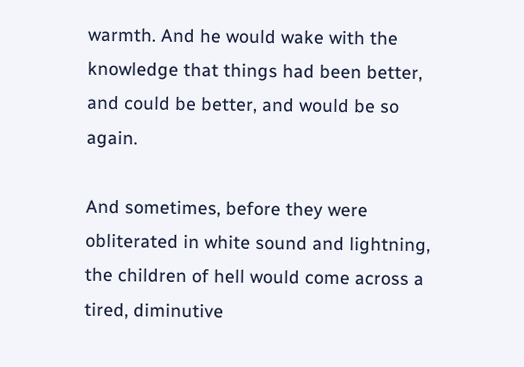warmth. And he would wake with the knowledge that things had been better, and could be better, and would be so again.

And sometimes, before they were obliterated in white sound and lightning, the children of hell would come across a tired, diminutive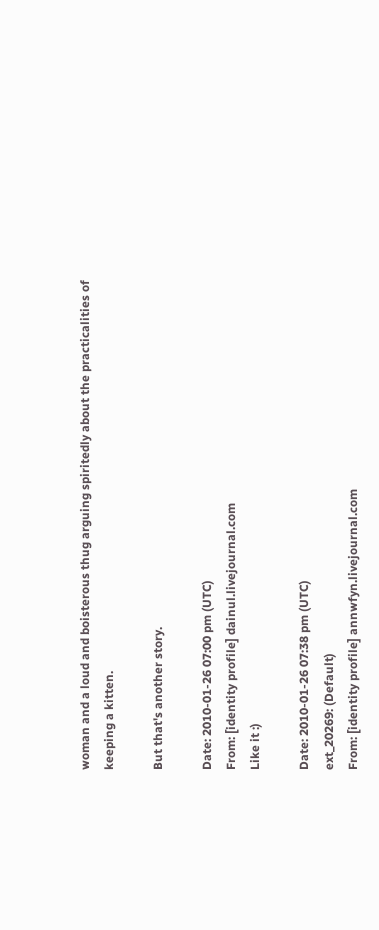woman and a loud and boisterous thug arguing spiritedly about the practicalities of keeping a kitten.

But that's another story.

Date: 2010-01-26 07:00 pm (UTC)
From: [identity profile] dainul.livejournal.com
Like it :)

Date: 2010-01-26 07:38 pm (UTC)
ext_20269: (Default)
From: [identity profile] annwfyn.livejournal.com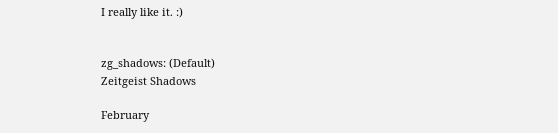I really like it. :)


zg_shadows: (Default)
Zeitgeist Shadows

February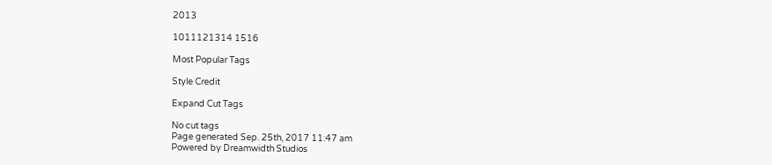2013

1011121314 1516

Most Popular Tags

Style Credit

Expand Cut Tags

No cut tags
Page generated Sep. 25th, 2017 11:47 am
Powered by Dreamwidth Studios